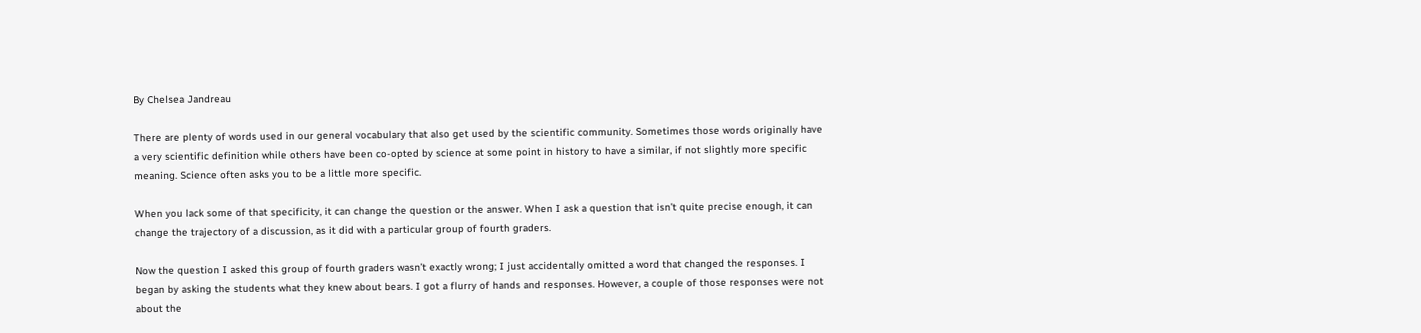By Chelsea Jandreau

There are plenty of words used in our general vocabulary that also get used by the scientific community. Sometimes those words originally have a very scientific definition while others have been co-opted by science at some point in history to have a similar, if not slightly more specific meaning. Science often asks you to be a little more specific.

When you lack some of that specificity, it can change the question or the answer. When I ask a question that isn’t quite precise enough, it can change the trajectory of a discussion, as it did with a particular group of fourth graders.

Now the question I asked this group of fourth graders wasn’t exactly wrong; I just accidentally omitted a word that changed the responses. I began by asking the students what they knew about bears. I got a flurry of hands and responses. However, a couple of those responses were not about the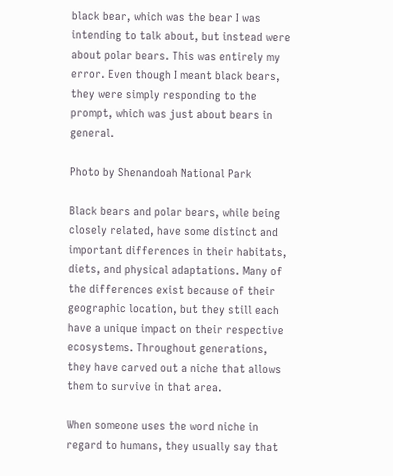black bear, which was the bear I was intending to talk about, but instead were about polar bears. This was entirely my error. Even though I meant black bears, they were simply responding to the prompt, which was just about bears in general.

Photo by Shenandoah National Park

Black bears and polar bears, while being closely related, have some distinct and important differences in their habitats, diets, and physical adaptations. Many of the differences exist because of their geographic location, but they still each have a unique impact on their respective ecosystems. Throughout generations, they have carved out a niche that allows them to survive in that area.

When someone uses the word niche in regard to humans, they usually say that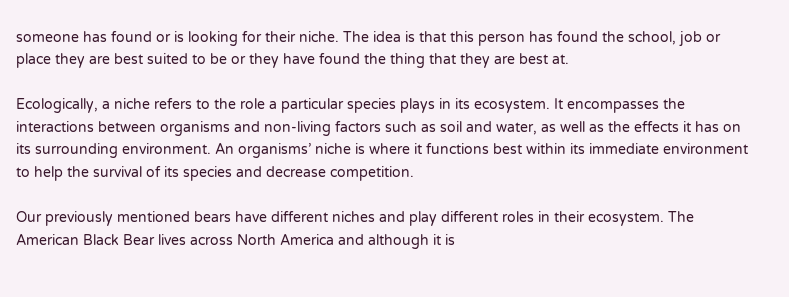someone has found or is looking for their niche. The idea is that this person has found the school, job or place they are best suited to be or they have found the thing that they are best at.

Ecologically, a niche refers to the role a particular species plays in its ecosystem. It encompasses the interactions between organisms and non-living factors such as soil and water, as well as the effects it has on its surrounding environment. An organisms’ niche is where it functions best within its immediate environment to help the survival of its species and decrease competition.

Our previously mentioned bears have different niches and play different roles in their ecosystem. The American Black Bear lives across North America and although it is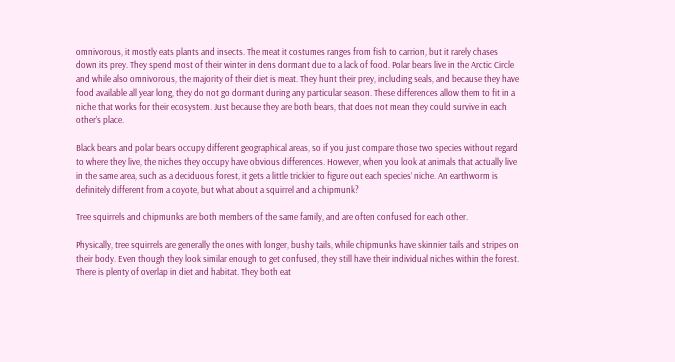omnivorous, it mostly eats plants and insects. The meat it costumes ranges from fish to carrion, but it rarely chases down its prey. They spend most of their winter in dens dormant due to a lack of food. Polar bears live in the Arctic Circle and while also omnivorous, the majority of their diet is meat. They hunt their prey, including seals, and because they have food available all year long, they do not go dormant during any particular season. These differences allow them to fit in a niche that works for their ecosystem. Just because they are both bears, that does not mean they could survive in each other’s place.

Black bears and polar bears occupy different geographical areas, so if you just compare those two species without regard to where they live, the niches they occupy have obvious differences. However, when you look at animals that actually live in the same area, such as a deciduous forest, it gets a little trickier to figure out each species’ niche. An earthworm is definitely different from a coyote, but what about a squirrel and a chipmunk?

Tree squirrels and chipmunks are both members of the same family, and are often confused for each other.

Physically, tree squirrels are generally the ones with longer, bushy tails, while chipmunks have skinnier tails and stripes on their body. Even though they look similar enough to get confused, they still have their individual niches within the forest. There is plenty of overlap in diet and habitat. They both eat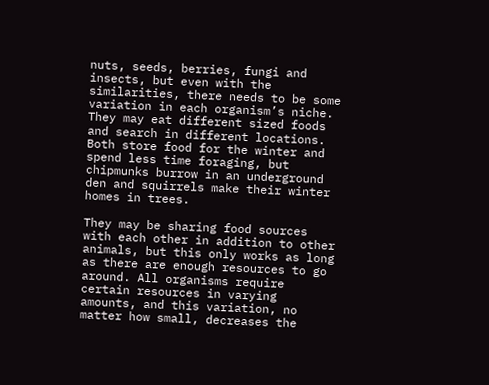nuts, seeds, berries, fungi and insects, but even with the similarities, there needs to be some variation in each organism’s niche. They may eat different sized foods and search in different locations. Both store food for the winter and spend less time foraging, but chipmunks burrow in an underground den and squirrels make their winter homes in trees.

They may be sharing food sources with each other in addition to other animals, but this only works as long as there are enough resources to go around. All organisms require certain resources in varying amounts, and this variation, no matter how small, decreases the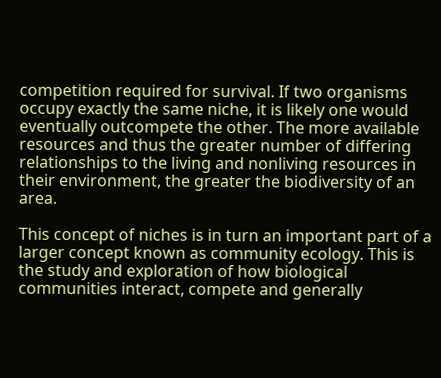competition required for survival. If two organisms occupy exactly the same niche, it is likely one would eventually outcompete the other. The more available resources and thus the greater number of differing relationships to the living and nonliving resources in their environment, the greater the biodiversity of an area.

This concept of niches is in turn an important part of a larger concept known as community ecology. This is the study and exploration of how biological communities interact, compete and generally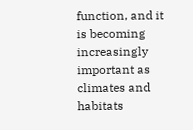function, and it is becoming increasingly important as climates and habitats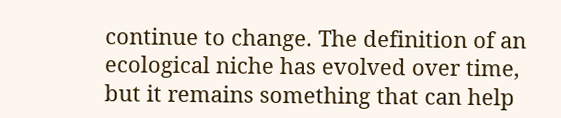continue to change. The definition of an ecological niche has evolved over time, but it remains something that can help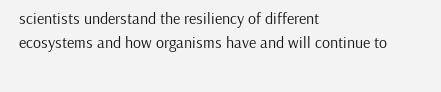scientists understand the resiliency of different ecosystems and how organisms have and will continue to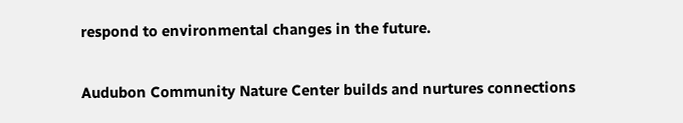respond to environmental changes in the future.

Audubon Community Nature Center builds and nurtures connections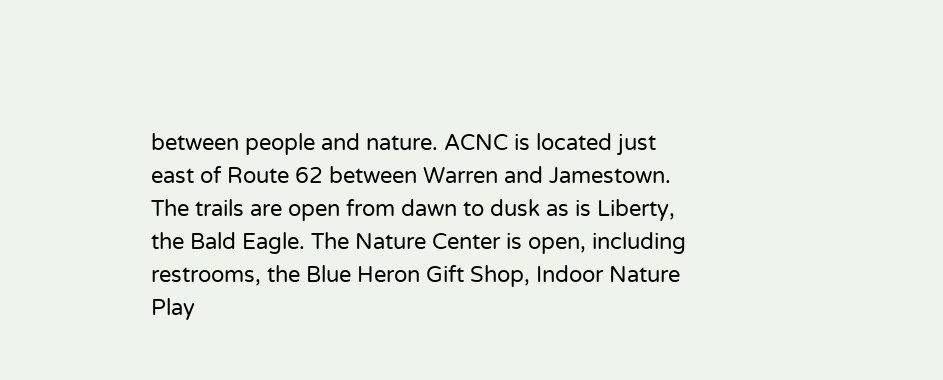between people and nature. ACNC is located just east of Route 62 between Warren and Jamestown. The trails are open from dawn to dusk as is Liberty, the Bald Eagle. The Nature Center is open, including restrooms, the Blue Heron Gift Shop, Indoor Nature Play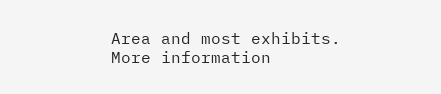Area and most exhibits. More information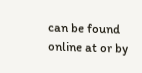can be found online at or by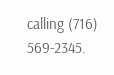calling (716) 569-2345.